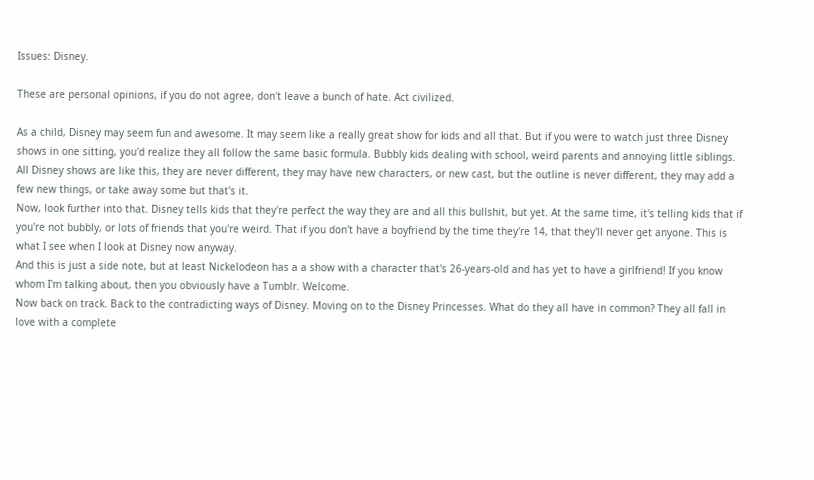Issues: Disney.

These are personal opinions, if you do not agree, don't leave a bunch of hate. Act civilized.

As a child, Disney may seem fun and awesome. It may seem like a really great show for kids and all that. But if you were to watch just three Disney shows in one sitting, you'd realize they all follow the same basic formula. Bubbly kids dealing with school, weird parents and annoying little siblings. All Disney shows are like this, they are never different, they may have new characters, or new cast, but the outline is never different, they may add a few new things, or take away some but that's it.
Now, look further into that. Disney tells kids that they're perfect the way they are and all this bullshit, but yet. At the same time, it's telling kids that if you're not bubbly, or lots of friends that you're weird. That if you don't have a boyfriend by the time they're 14, that they'll never get anyone. This is what I see when I look at Disney now anyway.
And this is just a side note, but at least Nickelodeon has a a show with a character that's 26-years-old and has yet to have a girlfriend! If you know whom I'm talking about, then you obviously have a Tumblr. Welcome.
Now back on track. Back to the contradicting ways of Disney. Moving on to the Disney Princesses. What do they all have in common? They all fall in love with a complete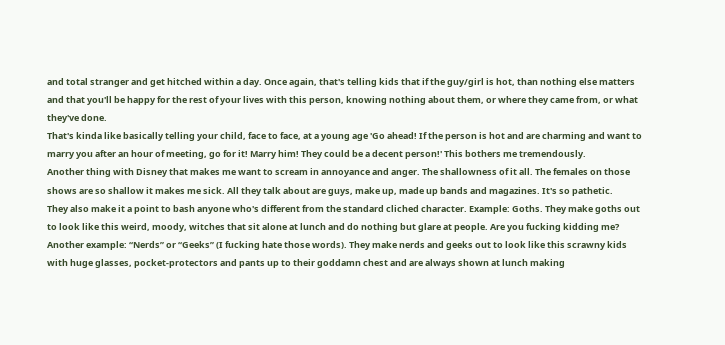and total stranger and get hitched within a day. Once again, that's telling kids that if the guy/girl is hot, than nothing else matters and that you'll be happy for the rest of your lives with this person, knowing nothing about them, or where they came from, or what they've done.
That's kinda like basically telling your child, face to face, at a young age 'Go ahead! If the person is hot and are charming and want to marry you after an hour of meeting, go for it! Marry him! They could be a decent person!' This bothers me tremendously.
Another thing with Disney that makes me want to scream in annoyance and anger. The shallowness of it all. The females on those shows are so shallow it makes me sick. All they talk about are guys, make up, made up bands and magazines. It's so pathetic.
They also make it a point to bash anyone who's different from the standard cliched character. Example: Goths. They make goths out to look like this weird, moody, witches that sit alone at lunch and do nothing but glare at people. Are you fucking kidding me?
Another example: “Nerds” or “Geeks” (I fucking hate those words). They make nerds and geeks out to look like this scrawny kids with huge glasses, pocket-protectors and pants up to their goddamn chest and are always shown at lunch making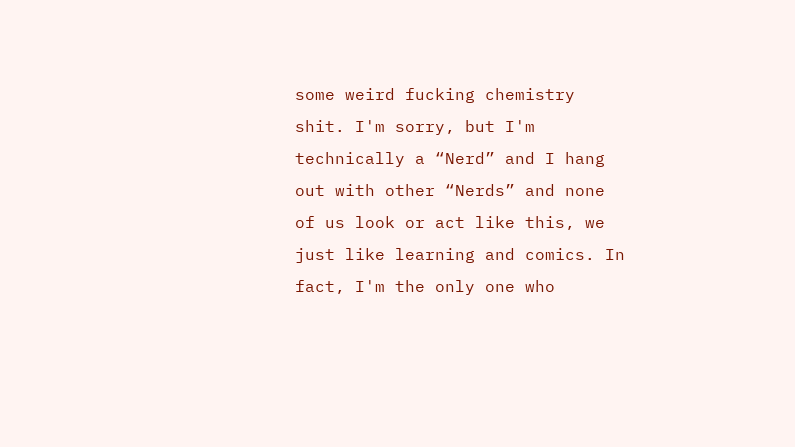some weird fucking chemistry shit. I'm sorry, but I'm technically a “Nerd” and I hang out with other “Nerds” and none of us look or act like this, we just like learning and comics. In fact, I'm the only one who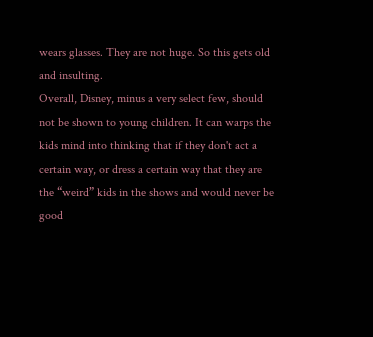wears glasses. They are not huge. So this gets old and insulting.
Overall, Disney, minus a very select few, should not be shown to young children. It can warps the kids mind into thinking that if they don't act a certain way, or dress a certain way that they are the “weird” kids in the shows and would never be good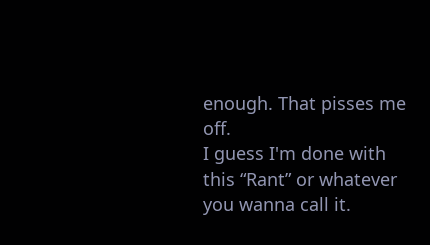enough. That pisses me off.
I guess I'm done with this “Rant” or whatever you wanna call it.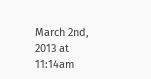March 2nd, 2013 at 11:14am